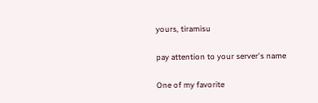yours, tiramisu

pay attention to your server's name

One of my favorite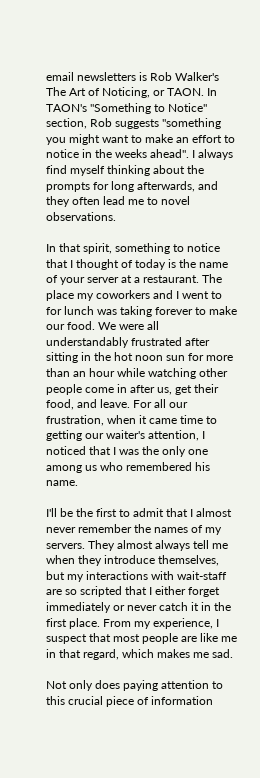email newsletters is Rob Walker's The Art of Noticing, or TAON. In TAON's "Something to Notice" section, Rob suggests "something you might want to make an effort to notice in the weeks ahead". I always find myself thinking about the prompts for long afterwards, and they often lead me to novel observations.

In that spirit, something to notice that I thought of today is the name of your server at a restaurant. The place my coworkers and I went to for lunch was taking forever to make our food. We were all understandably frustrated after sitting in the hot noon sun for more than an hour while watching other people come in after us, get their food, and leave. For all our frustration, when it came time to getting our waiter's attention, I noticed that I was the only one among us who remembered his name.

I'll be the first to admit that I almost never remember the names of my servers. They almost always tell me when they introduce themselves, but my interactions with wait-staff are so scripted that I either forget immediately or never catch it in the first place. From my experience, I suspect that most people are like me in that regard, which makes me sad.

Not only does paying attention to this crucial piece of information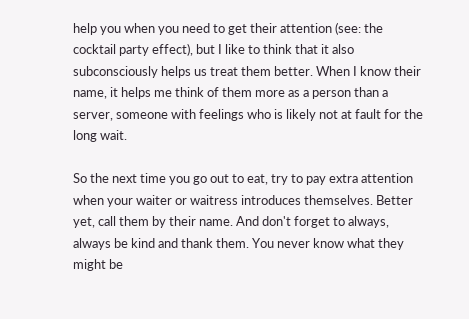help you when you need to get their attention (see: the cocktail party effect), but I like to think that it also subconsciously helps us treat them better. When I know their name, it helps me think of them more as a person than a server, someone with feelings who is likely not at fault for the long wait.

So the next time you go out to eat, try to pay extra attention when your waiter or waitress introduces themselves. Better yet, call them by their name. And don't forget to always, always be kind and thank them. You never know what they might be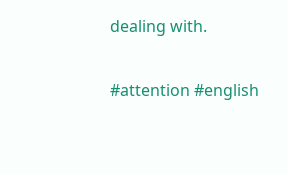dealing with.

#attention #english